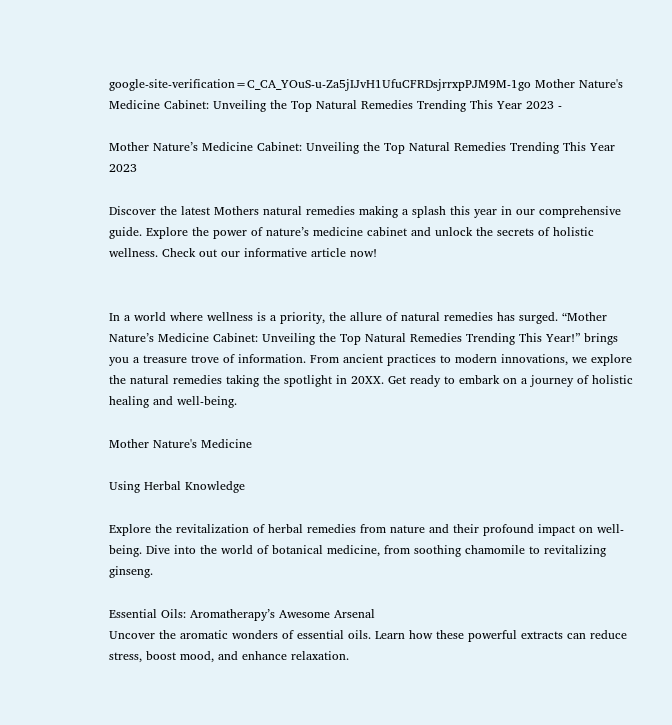google-site-verification=C_CA_YOuS-u-Za5jIJvH1UfuCFRDsjrrxpPJM9M-1go Mother Nature's Medicine Cabinet: Unveiling the Top Natural Remedies Trending This Year 2023 -

Mother Nature’s Medicine Cabinet: Unveiling the Top Natural Remedies Trending This Year 2023

Discover the latest Mothers natural remedies making a splash this year in our comprehensive guide. Explore the power of nature’s medicine cabinet and unlock the secrets of holistic wellness. Check out our informative article now!


In a world where wellness is a priority, the allure of natural remedies has surged. “Mother Nature’s Medicine Cabinet: Unveiling the Top Natural Remedies Trending This Year!” brings you a treasure trove of information. From ancient practices to modern innovations, we explore the natural remedies taking the spotlight in 20XX. Get ready to embark on a journey of holistic healing and well-being.

Mother Nature's Medicine

Using Herbal Knowledge

Explore the revitalization of herbal remedies from nature and their profound impact on well-being. Dive into the world of botanical medicine, from soothing chamomile to revitalizing ginseng.

Essential Oils: Aromatherapy’s Awesome Arsenal
Uncover the aromatic wonders of essential oils. Learn how these powerful extracts can reduce stress, boost mood, and enhance relaxation.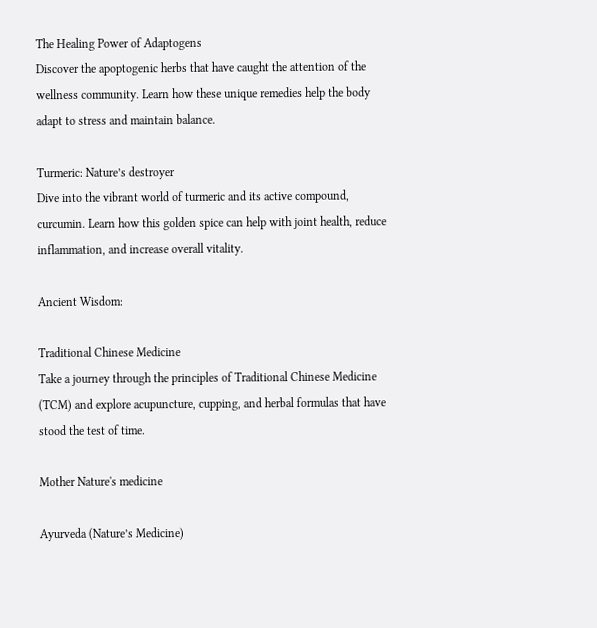The Healing Power of Adaptogens
Discover the apoptogenic herbs that have caught the attention of the wellness community. Learn how these unique remedies help the body adapt to stress and maintain balance.

Turmeric: Nature’s destroyer
Dive into the vibrant world of turmeric and its active compound, curcumin. Learn how this golden spice can help with joint health, reduce inflammation, and increase overall vitality.

Ancient Wisdom:

Traditional Chinese Medicine
Take a journey through the principles of Traditional Chinese Medicine (TCM) and explore acupuncture, cupping, and herbal formulas that have stood the test of time.

Mother Nature's medicine

Ayurveda (Nature’s Medicine)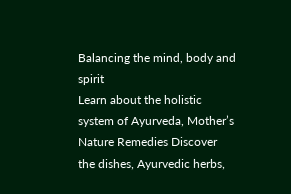Balancing the mind, body and spirit
Learn about the holistic system of Ayurveda, Mother’s Nature Remedies Discover the dishes, Ayurvedic herbs,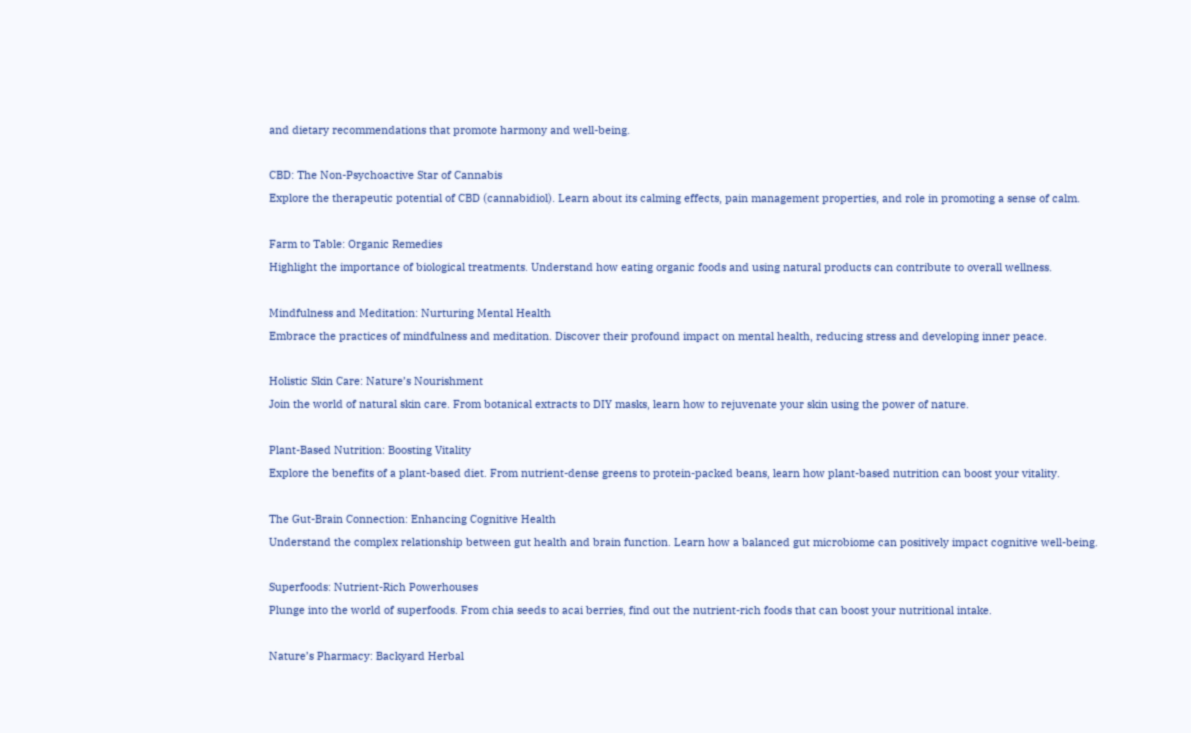and dietary recommendations that promote harmony and well-being.

CBD: The Non-Psychoactive Star of Cannabis
Explore the therapeutic potential of CBD (cannabidiol). Learn about its calming effects, pain management properties, and role in promoting a sense of calm.

Farm to Table: Organic Remedies
Highlight the importance of biological treatments. Understand how eating organic foods and using natural products can contribute to overall wellness.

Mindfulness and Meditation: Nurturing Mental Health
Embrace the practices of mindfulness and meditation. Discover their profound impact on mental health, reducing stress and developing inner peace.

Holistic Skin Care: Nature’s Nourishment
Join the world of natural skin care. From botanical extracts to DIY masks, learn how to rejuvenate your skin using the power of nature.

Plant-Based Nutrition: Boosting Vitality
Explore the benefits of a plant-based diet. From nutrient-dense greens to protein-packed beans, learn how plant-based nutrition can boost your vitality.

The Gut-Brain Connection: Enhancing Cognitive Health
Understand the complex relationship between gut health and brain function. Learn how a balanced gut microbiome can positively impact cognitive well-being.

Superfoods: Nutrient-Rich Powerhouses
Plunge into the world of superfoods. From chia seeds to acai berries, find out the nutrient-rich foods that can boost your nutritional intake.

Nature’s Pharmacy: Backyard Herbal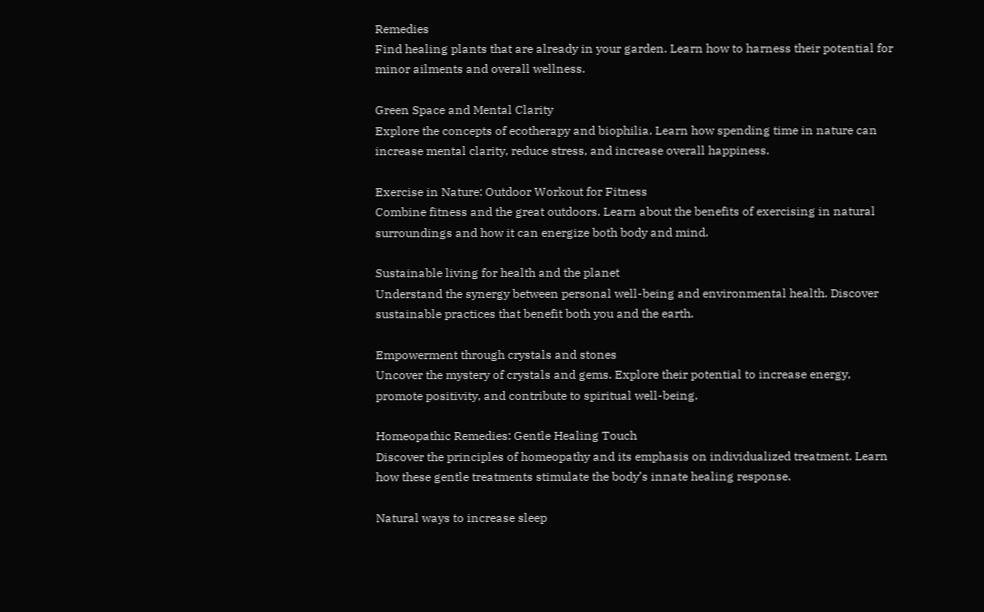Remedies
Find healing plants that are already in your garden. Learn how to harness their potential for minor ailments and overall wellness.

Green Space and Mental Clarity
Explore the concepts of ecotherapy and biophilia. Learn how spending time in nature can increase mental clarity, reduce stress, and increase overall happiness.

Exercise in Nature: Outdoor Workout for Fitness
Combine fitness and the great outdoors. Learn about the benefits of exercising in natural surroundings and how it can energize both body and mind.

Sustainable living for health and the planet
Understand the synergy between personal well-being and environmental health. Discover sustainable practices that benefit both you and the earth.

Empowerment through crystals and stones
Uncover the mystery of crystals and gems. Explore their potential to increase energy, promote positivity, and contribute to spiritual well-being.

Homeopathic Remedies: Gentle Healing Touch
Discover the principles of homeopathy and its emphasis on individualized treatment. Learn how these gentle treatments stimulate the body’s innate healing response.

Natural ways to increase sleep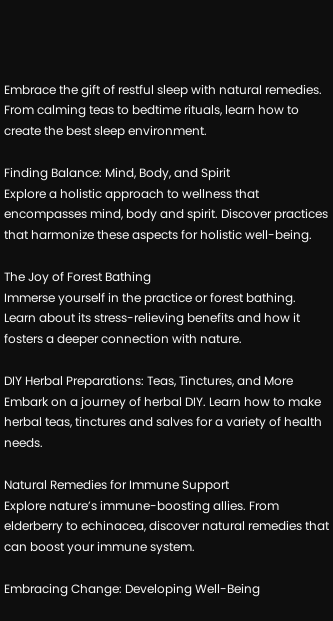Embrace the gift of restful sleep with natural remedies. From calming teas to bedtime rituals, learn how to create the best sleep environment.

Finding Balance: Mind, Body, and Spirit
Explore a holistic approach to wellness that encompasses mind, body and spirit. Discover practices that harmonize these aspects for holistic well-being.

The Joy of Forest Bathing
Immerse yourself in the practice or forest bathing. Learn about its stress-relieving benefits and how it fosters a deeper connection with nature.

DIY Herbal Preparations: Teas, Tinctures, and More
Embark on a journey of herbal DIY. Learn how to make herbal teas, tinctures and salves for a variety of health needs.

Natural Remedies for Immune Support
Explore nature’s immune-boosting allies. From elderberry to echinacea, discover natural remedies that can boost your immune system.

Embracing Change: Developing Well-Being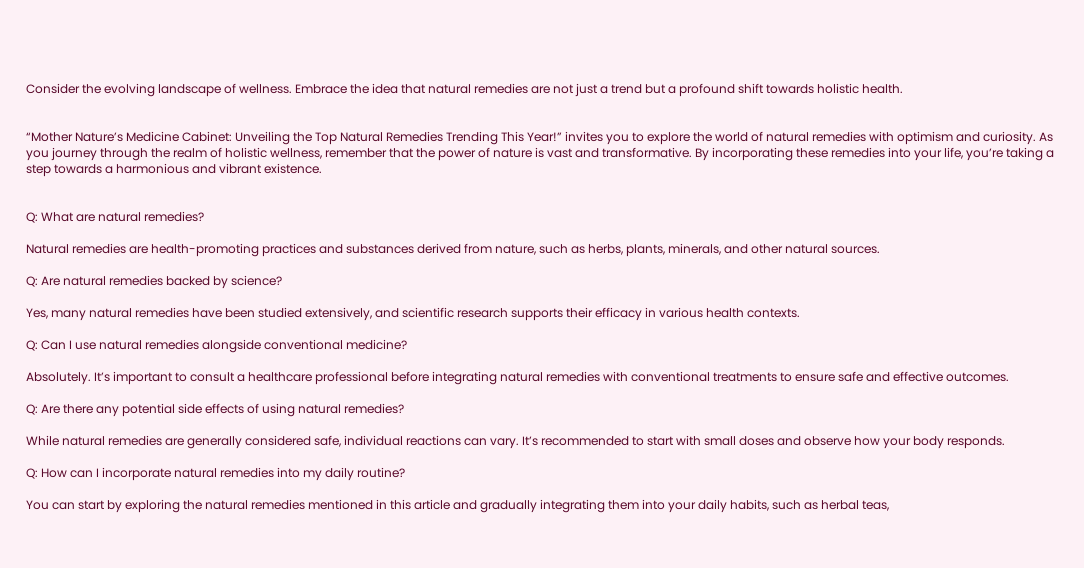Consider the evolving landscape of wellness. Embrace the idea that natural remedies are not just a trend but a profound shift towards holistic health.


“Mother Nature’s Medicine Cabinet: Unveiling the Top Natural Remedies Trending This Year!” invites you to explore the world of natural remedies with optimism and curiosity. As you journey through the realm of holistic wellness, remember that the power of nature is vast and transformative. By incorporating these remedies into your life, you’re taking a step towards a harmonious and vibrant existence.


Q: What are natural remedies?

Natural remedies are health-promoting practices and substances derived from nature, such as herbs, plants, minerals, and other natural sources.

Q: Are natural remedies backed by science?

Yes, many natural remedies have been studied extensively, and scientific research supports their efficacy in various health contexts.

Q: Can I use natural remedies alongside conventional medicine?

Absolutely. It’s important to consult a healthcare professional before integrating natural remedies with conventional treatments to ensure safe and effective outcomes.

Q: Are there any potential side effects of using natural remedies?

While natural remedies are generally considered safe, individual reactions can vary. It’s recommended to start with small doses and observe how your body responds.

Q: How can I incorporate natural remedies into my daily routine?

You can start by exploring the natural remedies mentioned in this article and gradually integrating them into your daily habits, such as herbal teas,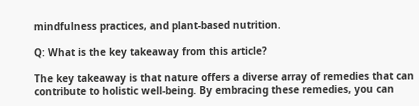mindfulness practices, and plant-based nutrition.

Q: What is the key takeaway from this article?

The key takeaway is that nature offers a diverse array of remedies that can contribute to holistic well-being. By embracing these remedies, you can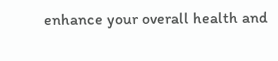enhance your overall health and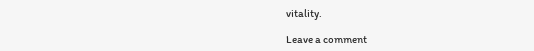vitality.

Leave a comment